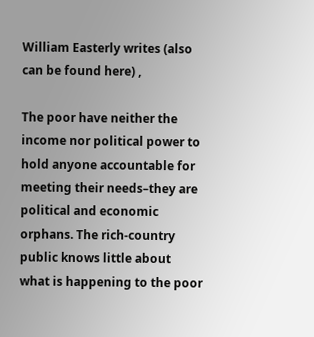William Easterly writes (also can be found here) ,

The poor have neither the income nor political power to hold anyone accountable for meeting their needs–they are political and economic orphans. The rich-country public knows little about what is happening to the poor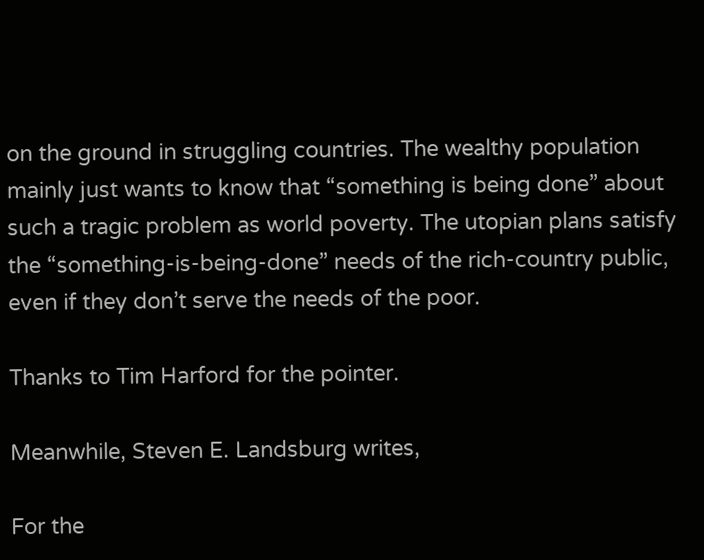on the ground in struggling countries. The wealthy population mainly just wants to know that “something is being done” about such a tragic problem as world poverty. The utopian plans satisfy the “something-is-being-done” needs of the rich-country public, even if they don’t serve the needs of the poor.

Thanks to Tim Harford for the pointer.

Meanwhile, Steven E. Landsburg writes,

For the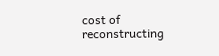cost of reconstructing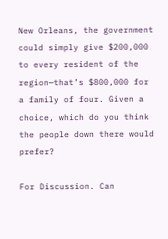New Orleans, the government could simply give $200,000 to every resident of the region—that’s $800,000 for a family of four. Given a choice, which do you think the people down there would prefer?

For Discussion. Can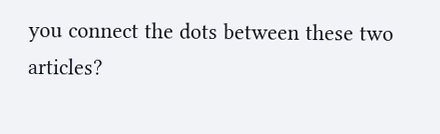you connect the dots between these two articles?